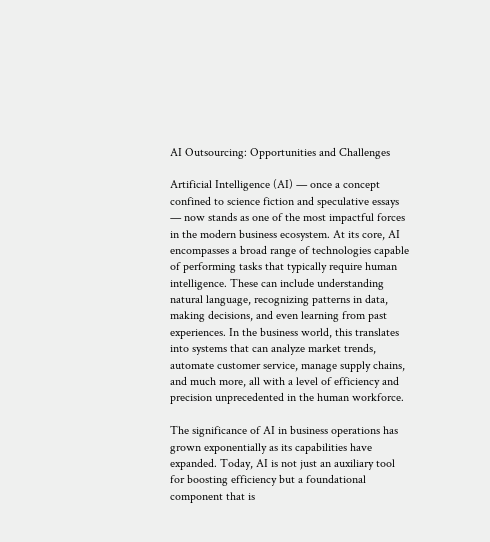AI Outsourcing: Opportunities and Challenges

Artificial Intelligence (AI) — once a concept confined to science fiction and speculative essays — now stands as one of the most impactful forces in the modern business ecosystem. At its core, AI encompasses a broad range of technologies capable of performing tasks that typically require human intelligence. These can include understanding natural language, recognizing patterns in data, making decisions, and even learning from past experiences. In the business world, this translates into systems that can analyze market trends, automate customer service, manage supply chains, and much more, all with a level of efficiency and precision unprecedented in the human workforce.

The significance of AI in business operations has grown exponentially as its capabilities have expanded. Today, AI is not just an auxiliary tool for boosting efficiency but a foundational component that is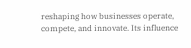reshaping how businesses operate, compete, and innovate. Its influence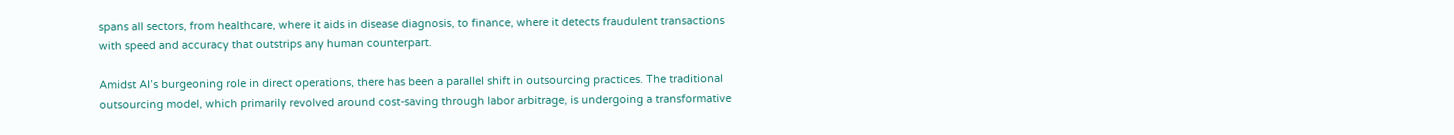spans all sectors, from healthcare, where it aids in disease diagnosis, to finance, where it detects fraudulent transactions with speed and accuracy that outstrips any human counterpart.

Amidst AI’s burgeoning role in direct operations, there has been a parallel shift in outsourcing practices. The traditional outsourcing model, which primarily revolved around cost-saving through labor arbitrage, is undergoing a transformative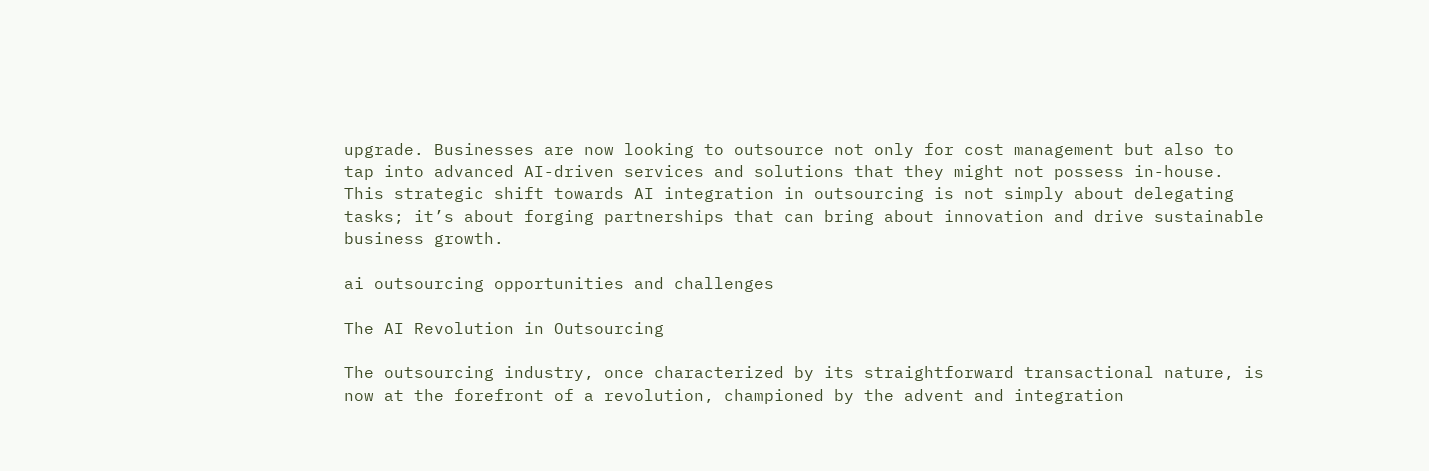upgrade. Businesses are now looking to outsource not only for cost management but also to tap into advanced AI-driven services and solutions that they might not possess in-house. This strategic shift towards AI integration in outsourcing is not simply about delegating tasks; it’s about forging partnerships that can bring about innovation and drive sustainable business growth.

ai outsourcing opportunities and challenges

The AI Revolution in Outsourcing

The outsourcing industry, once characterized by its straightforward transactional nature, is now at the forefront of a revolution, championed by the advent and integration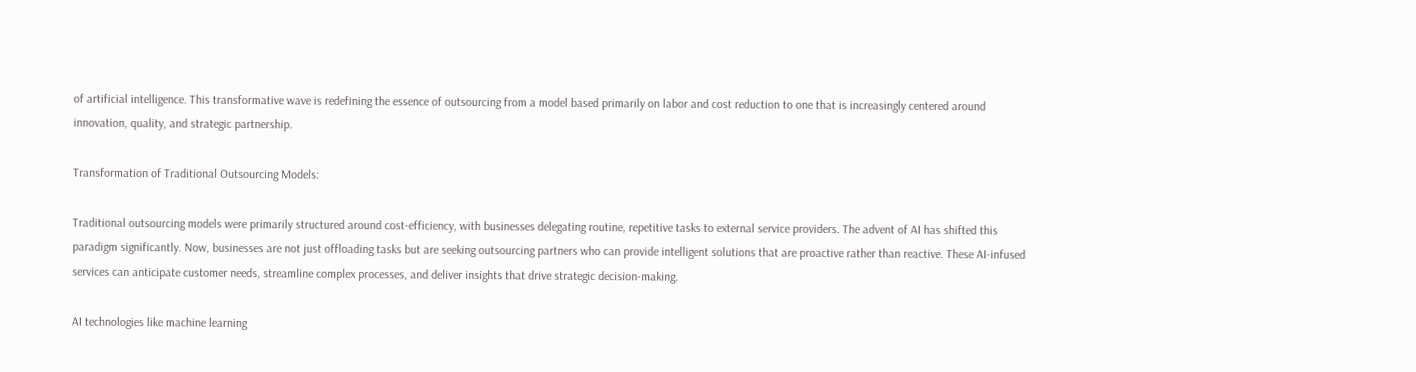of artificial intelligence. This transformative wave is redefining the essence of outsourcing from a model based primarily on labor and cost reduction to one that is increasingly centered around innovation, quality, and strategic partnership.

Transformation of Traditional Outsourcing Models:

Traditional outsourcing models were primarily structured around cost-efficiency, with businesses delegating routine, repetitive tasks to external service providers. The advent of AI has shifted this paradigm significantly. Now, businesses are not just offloading tasks but are seeking outsourcing partners who can provide intelligent solutions that are proactive rather than reactive. These AI-infused services can anticipate customer needs, streamline complex processes, and deliver insights that drive strategic decision-making.

AI technologies like machine learning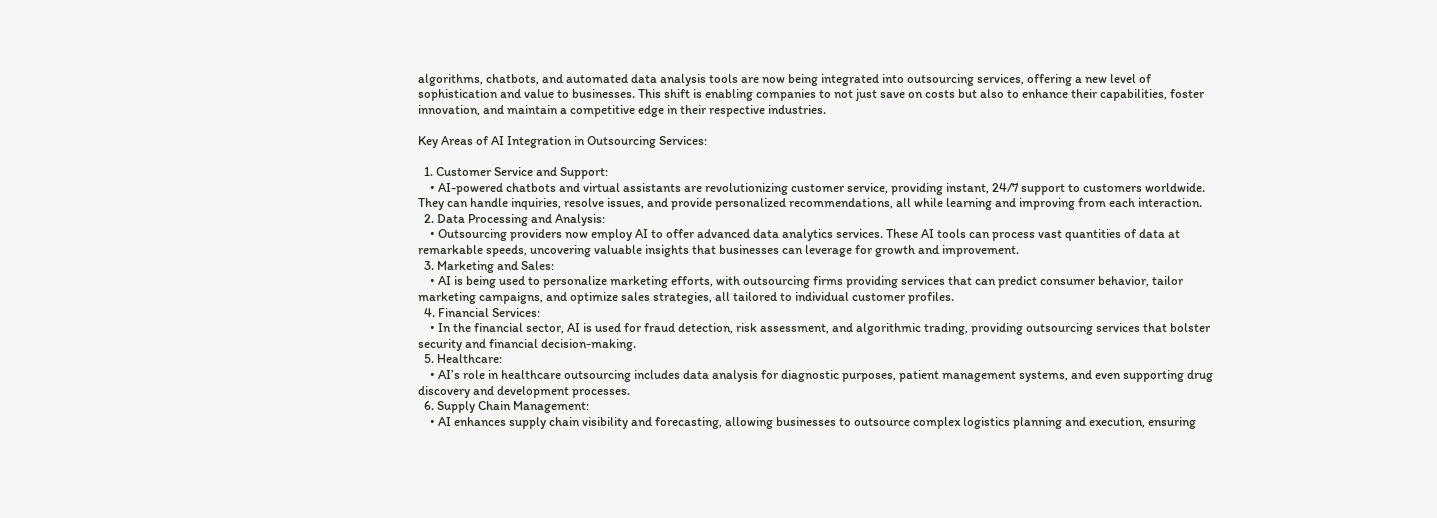algorithms, chatbots, and automated data analysis tools are now being integrated into outsourcing services, offering a new level of sophistication and value to businesses. This shift is enabling companies to not just save on costs but also to enhance their capabilities, foster innovation, and maintain a competitive edge in their respective industries.

Key Areas of AI Integration in Outsourcing Services:

  1. Customer Service and Support:
    • AI-powered chatbots and virtual assistants are revolutionizing customer service, providing instant, 24/7 support to customers worldwide. They can handle inquiries, resolve issues, and provide personalized recommendations, all while learning and improving from each interaction.
  2. Data Processing and Analysis:
    • Outsourcing providers now employ AI to offer advanced data analytics services. These AI tools can process vast quantities of data at remarkable speeds, uncovering valuable insights that businesses can leverage for growth and improvement.
  3. Marketing and Sales:
    • AI is being used to personalize marketing efforts, with outsourcing firms providing services that can predict consumer behavior, tailor marketing campaigns, and optimize sales strategies, all tailored to individual customer profiles.
  4. Financial Services:
    • In the financial sector, AI is used for fraud detection, risk assessment, and algorithmic trading, providing outsourcing services that bolster security and financial decision-making.
  5. Healthcare:
    • AI’s role in healthcare outsourcing includes data analysis for diagnostic purposes, patient management systems, and even supporting drug discovery and development processes.
  6. Supply Chain Management:
    • AI enhances supply chain visibility and forecasting, allowing businesses to outsource complex logistics planning and execution, ensuring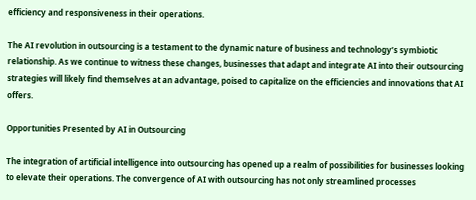efficiency and responsiveness in their operations.

The AI revolution in outsourcing is a testament to the dynamic nature of business and technology’s symbiotic relationship. As we continue to witness these changes, businesses that adapt and integrate AI into their outsourcing strategies will likely find themselves at an advantage, poised to capitalize on the efficiencies and innovations that AI offers.

Opportunities Presented by AI in Outsourcing

The integration of artificial intelligence into outsourcing has opened up a realm of possibilities for businesses looking to elevate their operations. The convergence of AI with outsourcing has not only streamlined processes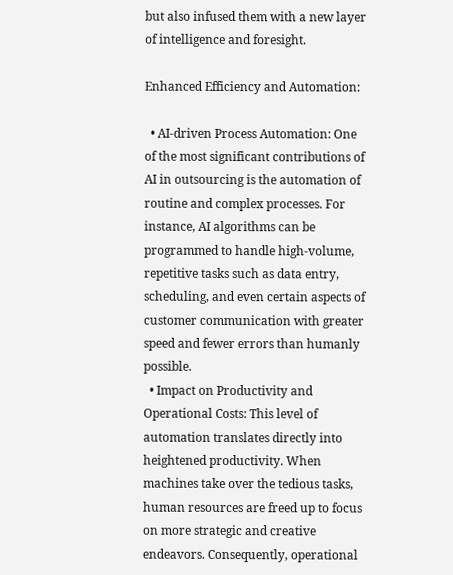but also infused them with a new layer of intelligence and foresight.

Enhanced Efficiency and Automation:

  • AI-driven Process Automation: One of the most significant contributions of AI in outsourcing is the automation of routine and complex processes. For instance, AI algorithms can be programmed to handle high-volume, repetitive tasks such as data entry, scheduling, and even certain aspects of customer communication with greater speed and fewer errors than humanly possible.
  • Impact on Productivity and Operational Costs: This level of automation translates directly into heightened productivity. When machines take over the tedious tasks, human resources are freed up to focus on more strategic and creative endeavors. Consequently, operational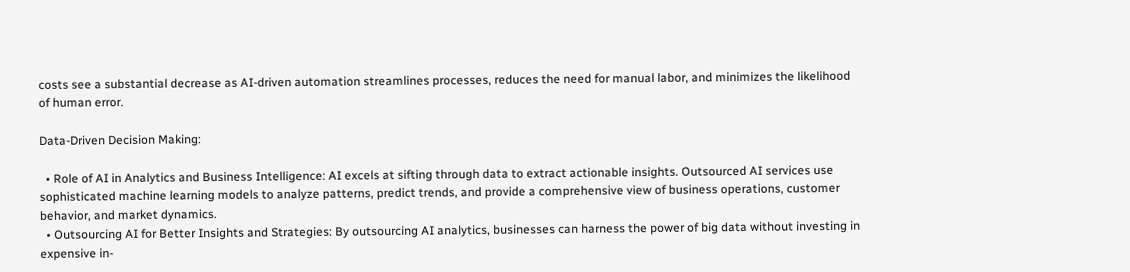costs see a substantial decrease as AI-driven automation streamlines processes, reduces the need for manual labor, and minimizes the likelihood of human error.

Data-Driven Decision Making:

  • Role of AI in Analytics and Business Intelligence: AI excels at sifting through data to extract actionable insights. Outsourced AI services use sophisticated machine learning models to analyze patterns, predict trends, and provide a comprehensive view of business operations, customer behavior, and market dynamics.
  • Outsourcing AI for Better Insights and Strategies: By outsourcing AI analytics, businesses can harness the power of big data without investing in expensive in-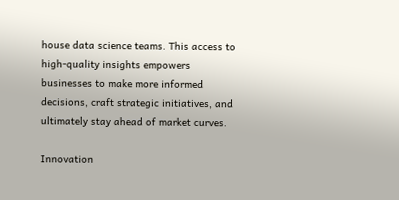house data science teams. This access to high-quality insights empowers businesses to make more informed decisions, craft strategic initiatives, and ultimately stay ahead of market curves.

Innovation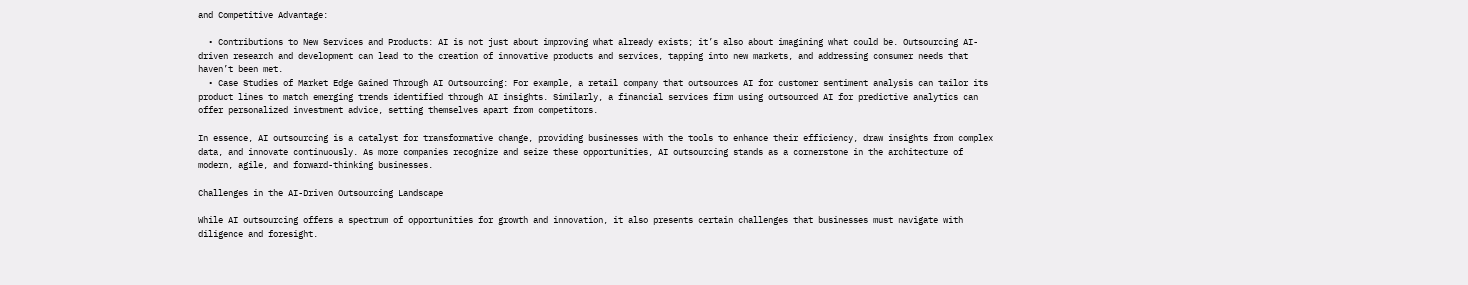and Competitive Advantage:

  • Contributions to New Services and Products: AI is not just about improving what already exists; it’s also about imagining what could be. Outsourcing AI-driven research and development can lead to the creation of innovative products and services, tapping into new markets, and addressing consumer needs that haven’t been met.
  • Case Studies of Market Edge Gained Through AI Outsourcing: For example, a retail company that outsources AI for customer sentiment analysis can tailor its product lines to match emerging trends identified through AI insights. Similarly, a financial services firm using outsourced AI for predictive analytics can offer personalized investment advice, setting themselves apart from competitors.

In essence, AI outsourcing is a catalyst for transformative change, providing businesses with the tools to enhance their efficiency, draw insights from complex data, and innovate continuously. As more companies recognize and seize these opportunities, AI outsourcing stands as a cornerstone in the architecture of modern, agile, and forward-thinking businesses.

Challenges in the AI-Driven Outsourcing Landscape

While AI outsourcing offers a spectrum of opportunities for growth and innovation, it also presents certain challenges that businesses must navigate with diligence and foresight.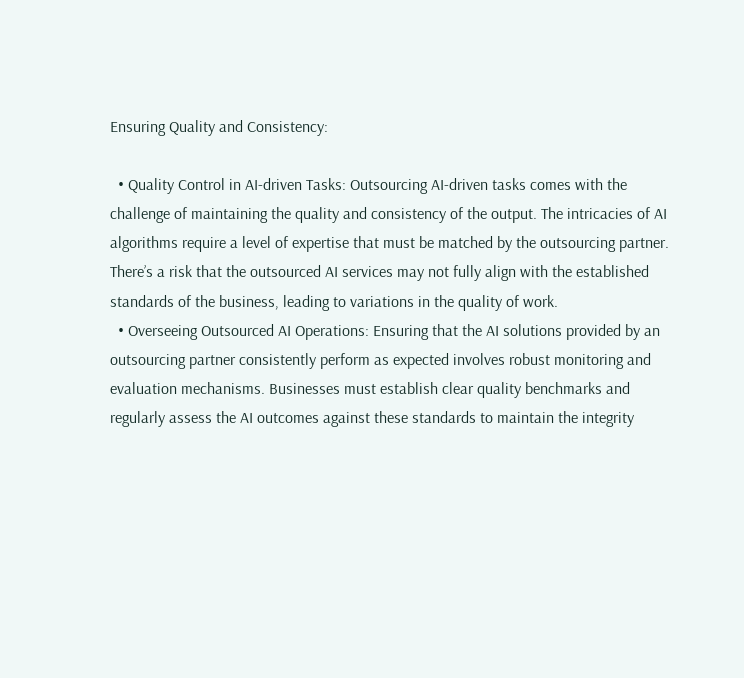Ensuring Quality and Consistency:

  • Quality Control in AI-driven Tasks: Outsourcing AI-driven tasks comes with the challenge of maintaining the quality and consistency of the output. The intricacies of AI algorithms require a level of expertise that must be matched by the outsourcing partner. There’s a risk that the outsourced AI services may not fully align with the established standards of the business, leading to variations in the quality of work.
  • Overseeing Outsourced AI Operations: Ensuring that the AI solutions provided by an outsourcing partner consistently perform as expected involves robust monitoring and evaluation mechanisms. Businesses must establish clear quality benchmarks and regularly assess the AI outcomes against these standards to maintain the integrity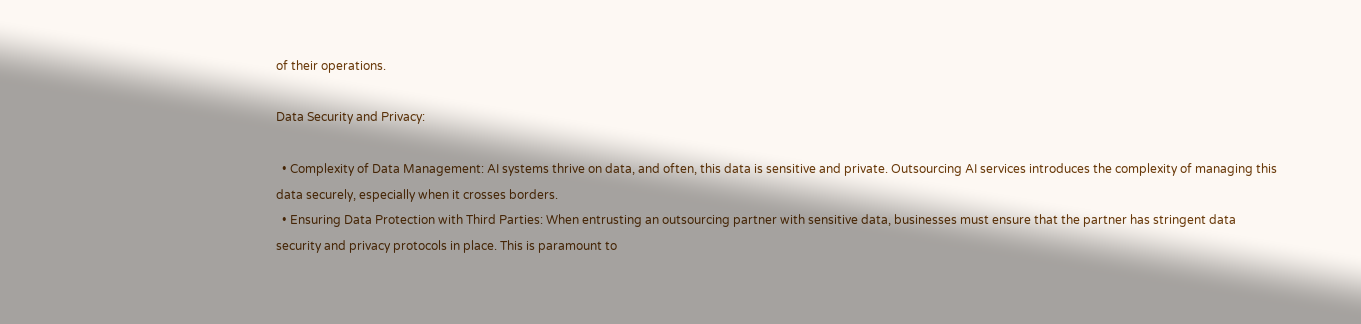of their operations.

Data Security and Privacy:

  • Complexity of Data Management: AI systems thrive on data, and often, this data is sensitive and private. Outsourcing AI services introduces the complexity of managing this data securely, especially when it crosses borders.
  • Ensuring Data Protection with Third Parties: When entrusting an outsourcing partner with sensitive data, businesses must ensure that the partner has stringent data security and privacy protocols in place. This is paramount to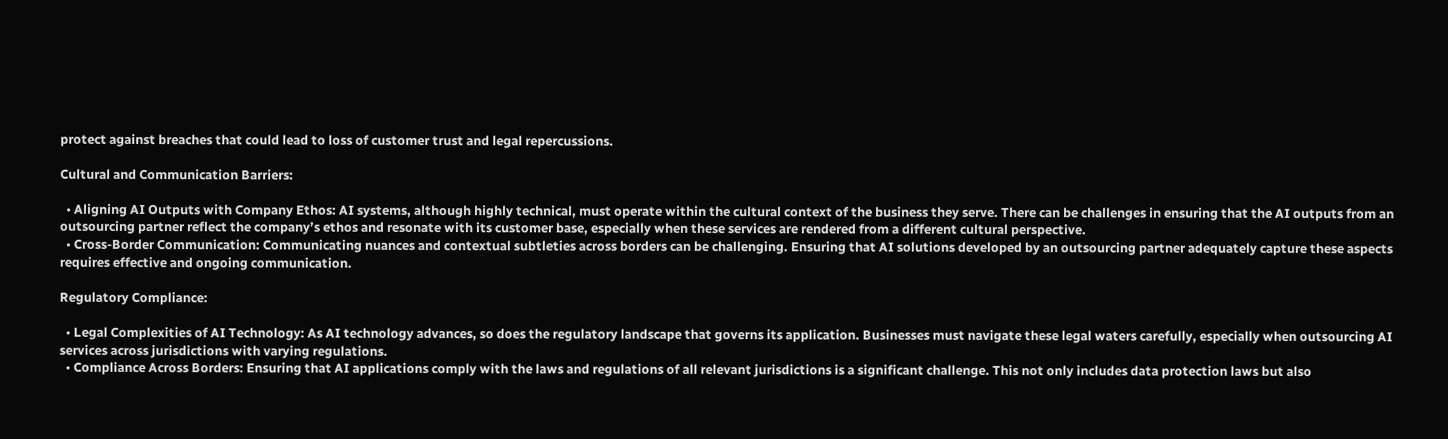protect against breaches that could lead to loss of customer trust and legal repercussions.

Cultural and Communication Barriers:

  • Aligning AI Outputs with Company Ethos: AI systems, although highly technical, must operate within the cultural context of the business they serve. There can be challenges in ensuring that the AI outputs from an outsourcing partner reflect the company’s ethos and resonate with its customer base, especially when these services are rendered from a different cultural perspective.
  • Cross-Border Communication: Communicating nuances and contextual subtleties across borders can be challenging. Ensuring that AI solutions developed by an outsourcing partner adequately capture these aspects requires effective and ongoing communication.

Regulatory Compliance:

  • Legal Complexities of AI Technology: As AI technology advances, so does the regulatory landscape that governs its application. Businesses must navigate these legal waters carefully, especially when outsourcing AI services across jurisdictions with varying regulations.
  • Compliance Across Borders: Ensuring that AI applications comply with the laws and regulations of all relevant jurisdictions is a significant challenge. This not only includes data protection laws but also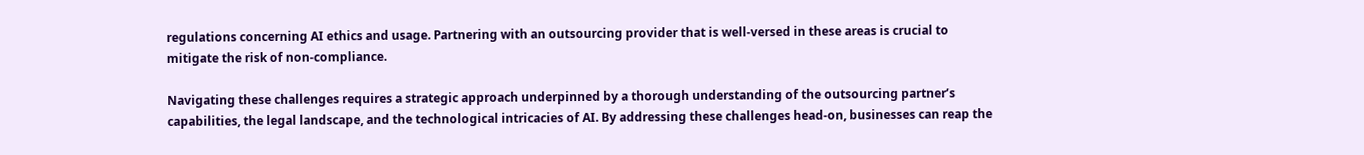regulations concerning AI ethics and usage. Partnering with an outsourcing provider that is well-versed in these areas is crucial to mitigate the risk of non-compliance.

Navigating these challenges requires a strategic approach underpinned by a thorough understanding of the outsourcing partner’s capabilities, the legal landscape, and the technological intricacies of AI. By addressing these challenges head-on, businesses can reap the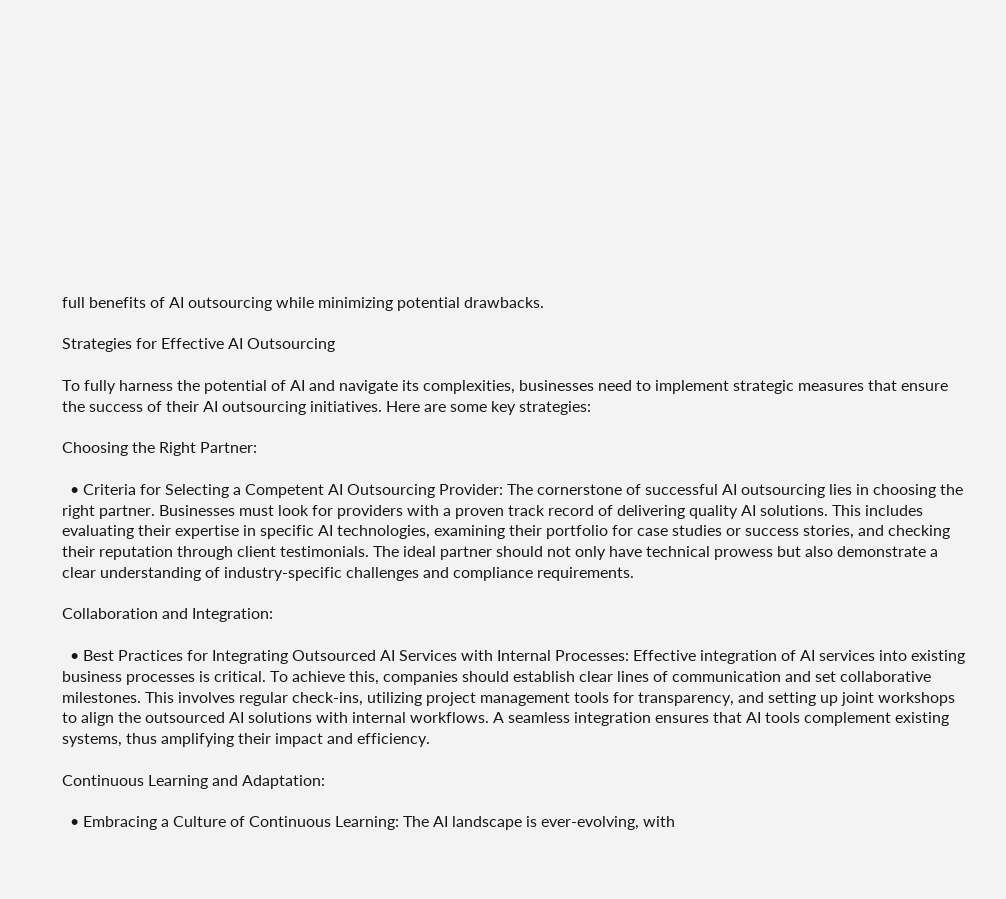full benefits of AI outsourcing while minimizing potential drawbacks.

Strategies for Effective AI Outsourcing

To fully harness the potential of AI and navigate its complexities, businesses need to implement strategic measures that ensure the success of their AI outsourcing initiatives. Here are some key strategies:

Choosing the Right Partner:

  • Criteria for Selecting a Competent AI Outsourcing Provider: The cornerstone of successful AI outsourcing lies in choosing the right partner. Businesses must look for providers with a proven track record of delivering quality AI solutions. This includes evaluating their expertise in specific AI technologies, examining their portfolio for case studies or success stories, and checking their reputation through client testimonials. The ideal partner should not only have technical prowess but also demonstrate a clear understanding of industry-specific challenges and compliance requirements.

Collaboration and Integration:

  • Best Practices for Integrating Outsourced AI Services with Internal Processes: Effective integration of AI services into existing business processes is critical. To achieve this, companies should establish clear lines of communication and set collaborative milestones. This involves regular check-ins, utilizing project management tools for transparency, and setting up joint workshops to align the outsourced AI solutions with internal workflows. A seamless integration ensures that AI tools complement existing systems, thus amplifying their impact and efficiency.

Continuous Learning and Adaptation:

  • Embracing a Culture of Continuous Learning: The AI landscape is ever-evolving, with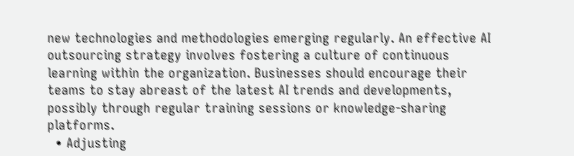new technologies and methodologies emerging regularly. An effective AI outsourcing strategy involves fostering a culture of continuous learning within the organization. Businesses should encourage their teams to stay abreast of the latest AI trends and developments, possibly through regular training sessions or knowledge-sharing platforms.
  • Adjusting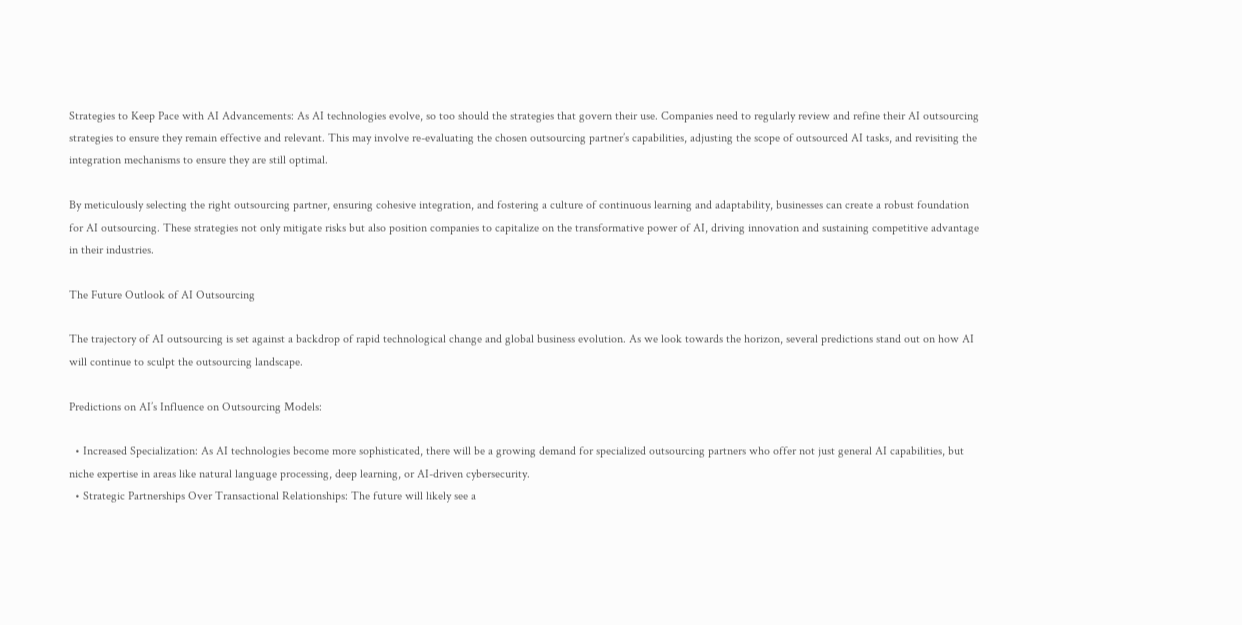Strategies to Keep Pace with AI Advancements: As AI technologies evolve, so too should the strategies that govern their use. Companies need to regularly review and refine their AI outsourcing strategies to ensure they remain effective and relevant. This may involve re-evaluating the chosen outsourcing partner’s capabilities, adjusting the scope of outsourced AI tasks, and revisiting the integration mechanisms to ensure they are still optimal.

By meticulously selecting the right outsourcing partner, ensuring cohesive integration, and fostering a culture of continuous learning and adaptability, businesses can create a robust foundation for AI outsourcing. These strategies not only mitigate risks but also position companies to capitalize on the transformative power of AI, driving innovation and sustaining competitive advantage in their industries.

The Future Outlook of AI Outsourcing

The trajectory of AI outsourcing is set against a backdrop of rapid technological change and global business evolution. As we look towards the horizon, several predictions stand out on how AI will continue to sculpt the outsourcing landscape.

Predictions on AI’s Influence on Outsourcing Models:

  • Increased Specialization: As AI technologies become more sophisticated, there will be a growing demand for specialized outsourcing partners who offer not just general AI capabilities, but niche expertise in areas like natural language processing, deep learning, or AI-driven cybersecurity.
  • Strategic Partnerships Over Transactional Relationships: The future will likely see a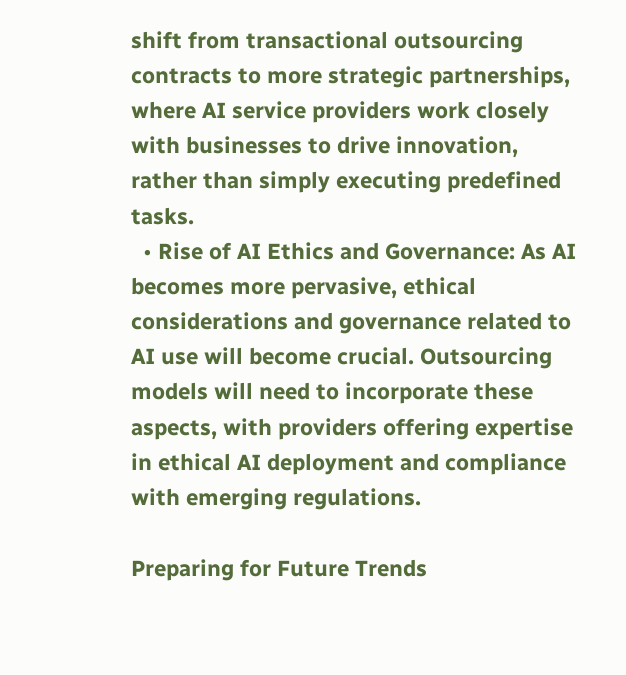shift from transactional outsourcing contracts to more strategic partnerships, where AI service providers work closely with businesses to drive innovation, rather than simply executing predefined tasks.
  • Rise of AI Ethics and Governance: As AI becomes more pervasive, ethical considerations and governance related to AI use will become crucial. Outsourcing models will need to incorporate these aspects, with providers offering expertise in ethical AI deployment and compliance with emerging regulations.

Preparing for Future Trends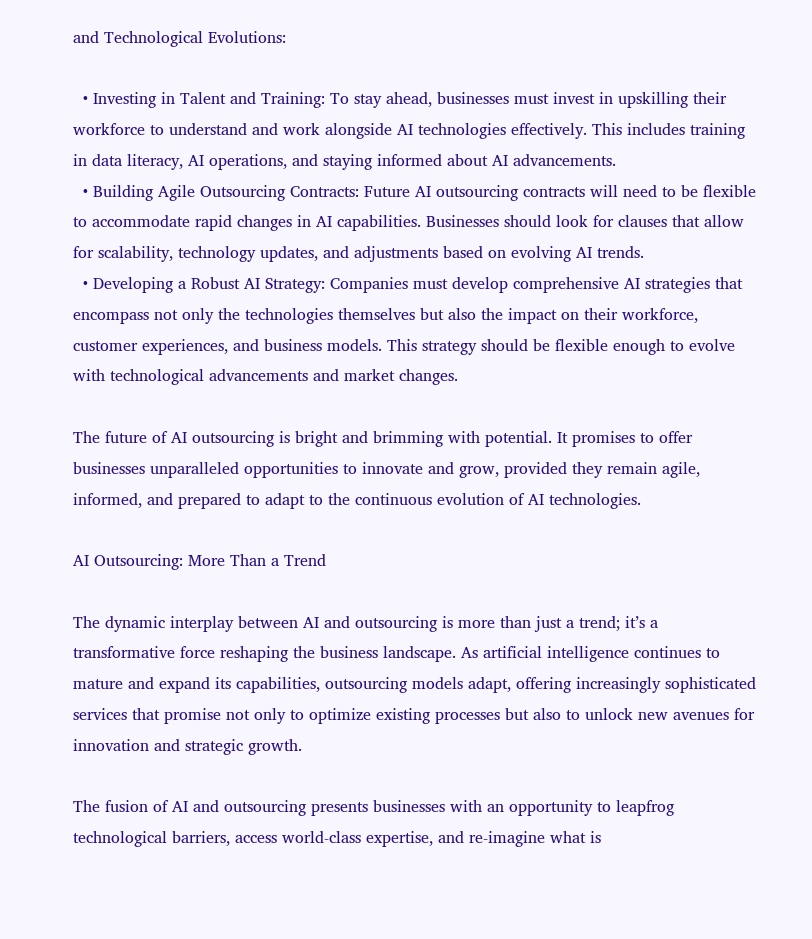and Technological Evolutions:

  • Investing in Talent and Training: To stay ahead, businesses must invest in upskilling their workforce to understand and work alongside AI technologies effectively. This includes training in data literacy, AI operations, and staying informed about AI advancements.
  • Building Agile Outsourcing Contracts: Future AI outsourcing contracts will need to be flexible to accommodate rapid changes in AI capabilities. Businesses should look for clauses that allow for scalability, technology updates, and adjustments based on evolving AI trends.
  • Developing a Robust AI Strategy: Companies must develop comprehensive AI strategies that encompass not only the technologies themselves but also the impact on their workforce, customer experiences, and business models. This strategy should be flexible enough to evolve with technological advancements and market changes.

The future of AI outsourcing is bright and brimming with potential. It promises to offer businesses unparalleled opportunities to innovate and grow, provided they remain agile, informed, and prepared to adapt to the continuous evolution of AI technologies.

AI Outsourcing: More Than a Trend

The dynamic interplay between AI and outsourcing is more than just a trend; it’s a transformative force reshaping the business landscape. As artificial intelligence continues to mature and expand its capabilities, outsourcing models adapt, offering increasingly sophisticated services that promise not only to optimize existing processes but also to unlock new avenues for innovation and strategic growth.

The fusion of AI and outsourcing presents businesses with an opportunity to leapfrog technological barriers, access world-class expertise, and re-imagine what is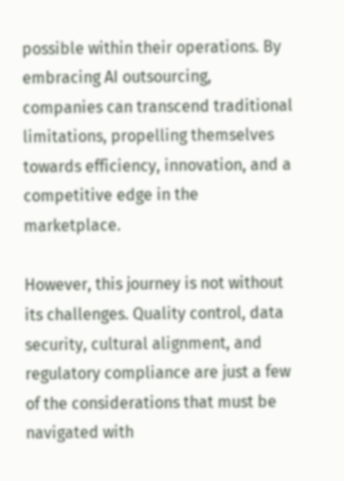possible within their operations. By embracing AI outsourcing, companies can transcend traditional limitations, propelling themselves towards efficiency, innovation, and a competitive edge in the marketplace.

However, this journey is not without its challenges. Quality control, data security, cultural alignment, and regulatory compliance are just a few of the considerations that must be navigated with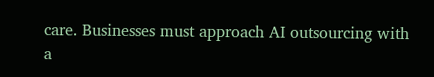care. Businesses must approach AI outsourcing with a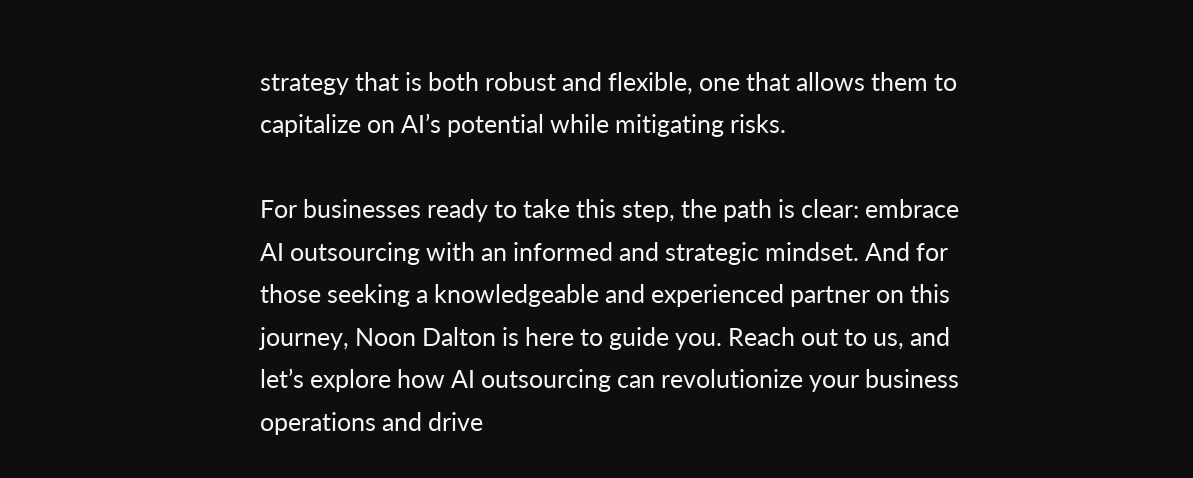strategy that is both robust and flexible, one that allows them to capitalize on AI’s potential while mitigating risks.

For businesses ready to take this step, the path is clear: embrace AI outsourcing with an informed and strategic mindset. And for those seeking a knowledgeable and experienced partner on this journey, Noon Dalton is here to guide you. Reach out to us, and let’s explore how AI outsourcing can revolutionize your business operations and drive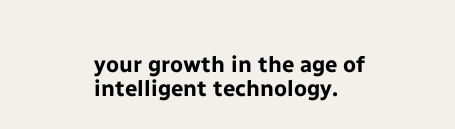your growth in the age of intelligent technology.